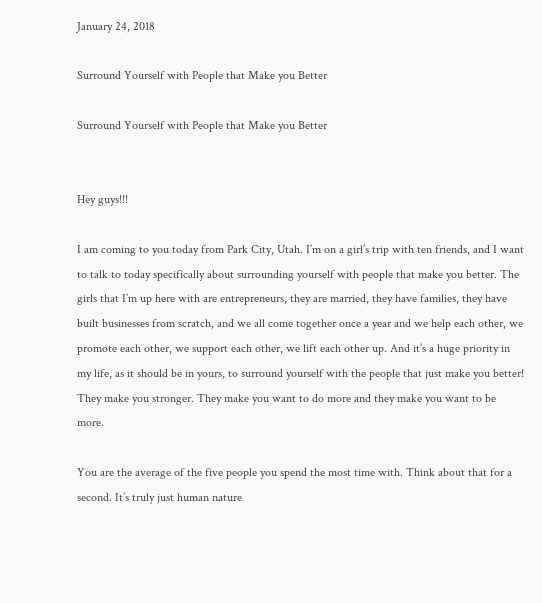January 24, 2018

Surround Yourself with People that Make you Better

Surround Yourself with People that Make you Better


Hey guys!!!

I am coming to you today from Park City, Utah. I’m on a girl’s trip with ten friends, and I want to talk to today specifically about surrounding yourself with people that make you better. The girls that I’m up here with are entrepreneurs, they are married, they have families, they have built businesses from scratch, and we all come together once a year and we help each other, we promote each other, we support each other, we lift each other up. And it’s a huge priority in my life, as it should be in yours, to surround yourself with the people that just make you better! They make you stronger. They make you want to do more and they make you want to be more.

You are the average of the five people you spend the most time with. Think about that for a second. It’s truly just human nature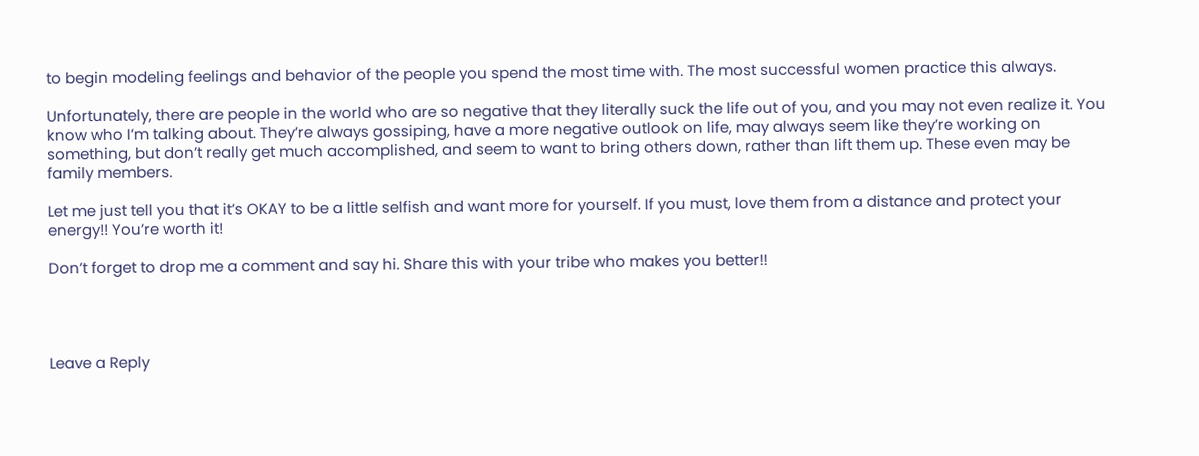to begin modeling feelings and behavior of the people you spend the most time with. The most successful women practice this always.

Unfortunately, there are people in the world who are so negative that they literally suck the life out of you, and you may not even realize it. You know who I’m talking about. They’re always gossiping, have a more negative outlook on life, may always seem like they’re working on something, but don’t really get much accomplished, and seem to want to bring others down, rather than lift them up. These even may be family members.

Let me just tell you that it’s OKAY to be a little selfish and want more for yourself. If you must, love them from a distance and protect your energy!! You’re worth it!

Don’t forget to drop me a comment and say hi. Share this with your tribe who makes you better!!




Leave a Reply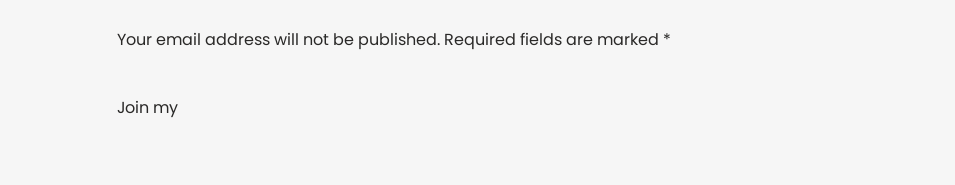Your email address will not be published. Required fields are marked *

Join my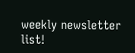weekly newsletter list!